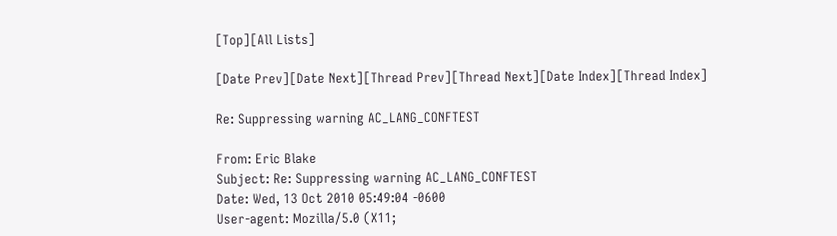[Top][All Lists]

[Date Prev][Date Next][Thread Prev][Thread Next][Date Index][Thread Index]

Re: Suppressing warning AC_LANG_CONFTEST

From: Eric Blake
Subject: Re: Suppressing warning AC_LANG_CONFTEST
Date: Wed, 13 Oct 2010 05:49:04 -0600
User-agent: Mozilla/5.0 (X11;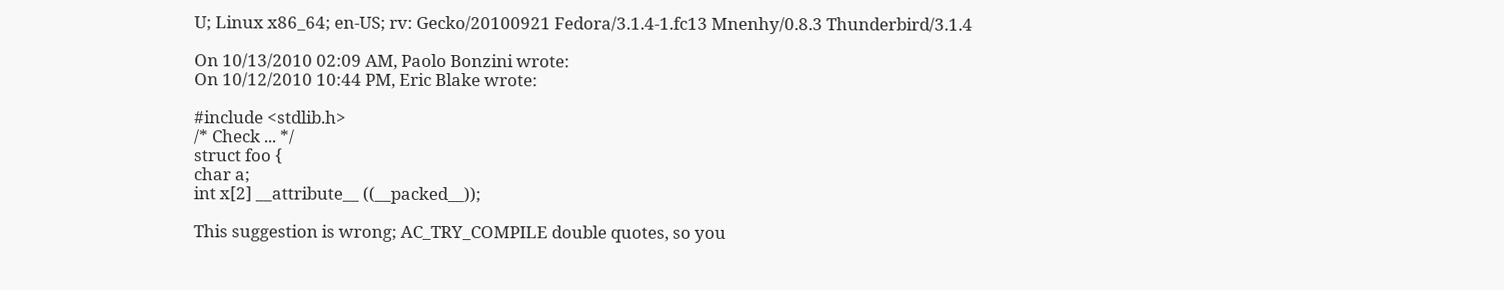U; Linux x86_64; en-US; rv: Gecko/20100921 Fedora/3.1.4-1.fc13 Mnenhy/0.8.3 Thunderbird/3.1.4

On 10/13/2010 02:09 AM, Paolo Bonzini wrote:
On 10/12/2010 10:44 PM, Eric Blake wrote:

#include <stdlib.h>
/* Check ... */
struct foo {
char a;
int x[2] __attribute__ ((__packed__));

This suggestion is wrong; AC_TRY_COMPILE double quotes, so you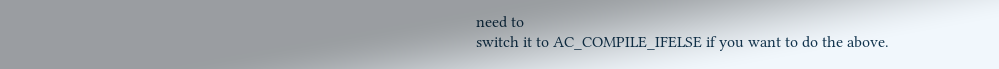need to
switch it to AC_COMPILE_IFELSE if you want to do the above.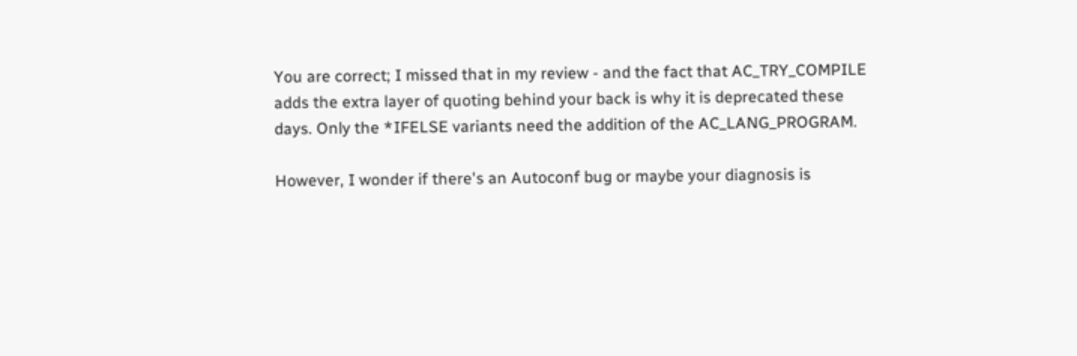You are correct; I missed that in my review - and the fact that AC_TRY_COMPILE adds the extra layer of quoting behind your back is why it is deprecated these days. Only the *IFELSE variants need the addition of the AC_LANG_PROGRAM.

However, I wonder if there's an Autoconf bug or maybe your diagnosis is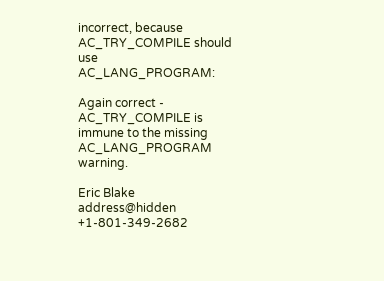incorrect, because AC_TRY_COMPILE should use AC_LANG_PROGRAM:

Again correct - AC_TRY_COMPILE is immune to the missing AC_LANG_PROGRAM warning.

Eric Blake   address@hidden    +1-801-349-2682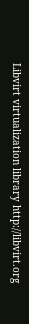Libvirt virtualization library http://libvirt.org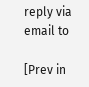reply via email to

[Prev in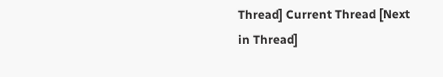Thread] Current Thread [Next in Thread]